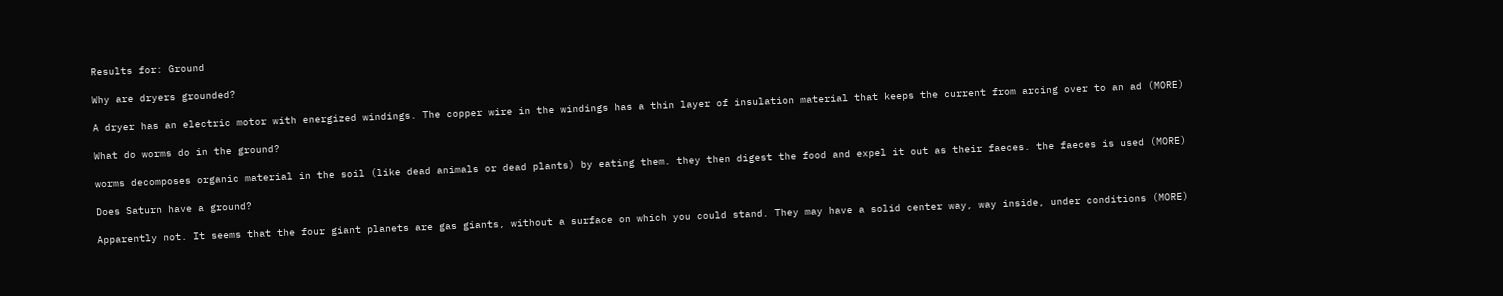Results for: Ground

Why are dryers grounded?

A dryer has an electric motor with energized windings. The copper wire in the windings has a thin layer of insulation material that keeps the current from arcing over to an ad (MORE)

What do worms do in the ground?

worms decomposes organic material in the soil (like dead animals or dead plants) by eating them. they then digest the food and expel it out as their faeces. the faeces is used (MORE)

Does Saturn have a ground?

Apparently not. It seems that the four giant planets are gas giants, without a surface on which you could stand. They may have a solid center way, way inside, under conditions (MORE)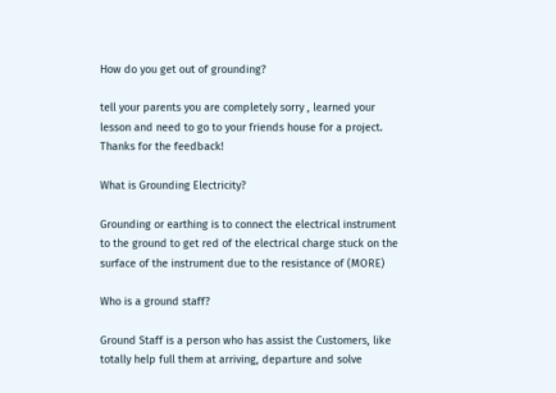How do you get out of grounding?

tell your parents you are completely sorry , learned your lesson and need to go to your friends house for a project.
Thanks for the feedback!

What is Grounding Electricity?

Grounding or earthing is to connect the electrical instrument to the ground to get red of the electrical charge stuck on the surface of the instrument due to the resistance of (MORE)

Who is a ground staff?

Ground Staff is a person who has assist the Customers, like totally help full them at arriving, departure and solve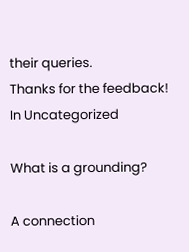their queries.
Thanks for the feedback!
In Uncategorized

What is a grounding?

A connection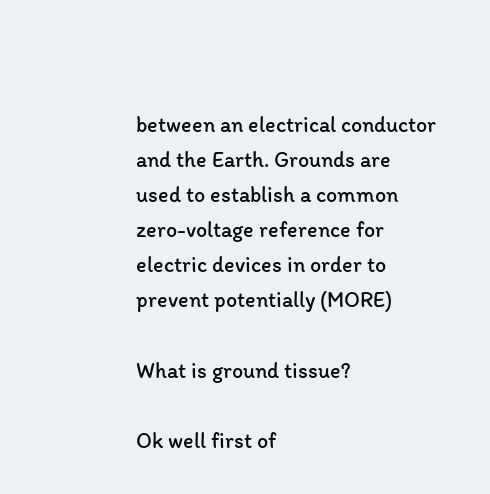between an electrical conductor and the Earth. Grounds are used to establish a common zero-voltage reference for electric devices in order to prevent potentially (MORE)

What is ground tissue?

Ok well first of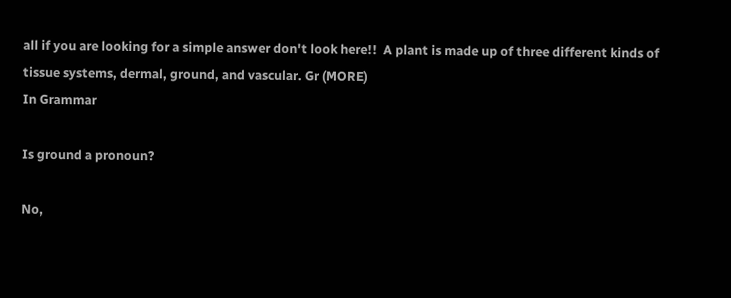all if you are looking for a simple answer don't look here!!  A plant is made up of three different kinds of tissue systems, dermal, ground, and vascular. Gr (MORE)
In Grammar

Is ground a pronoun?

No,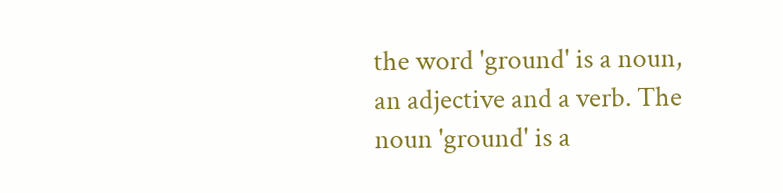the word 'ground' is a noun, an adjective and a verb. The noun 'ground' is a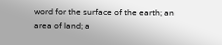word for the surface of the earth; an area of land; a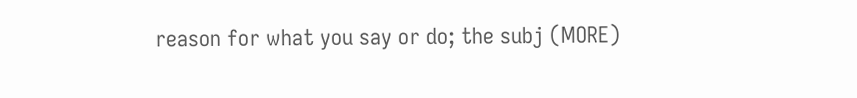reason for what you say or do; the subj (MORE)